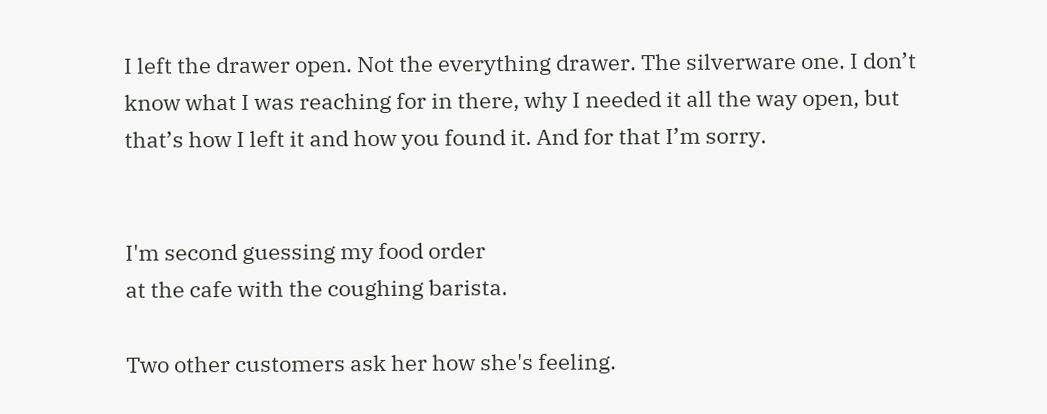I left the drawer open. Not the everything drawer. The silverware one. I don’t know what I was reaching for in there, why I needed it all the way open, but that’s how I left it and how you found it. And for that I’m sorry.


I'm second guessing my food order
at the cafe with the coughing barista.

Two other customers ask her how she's feeling.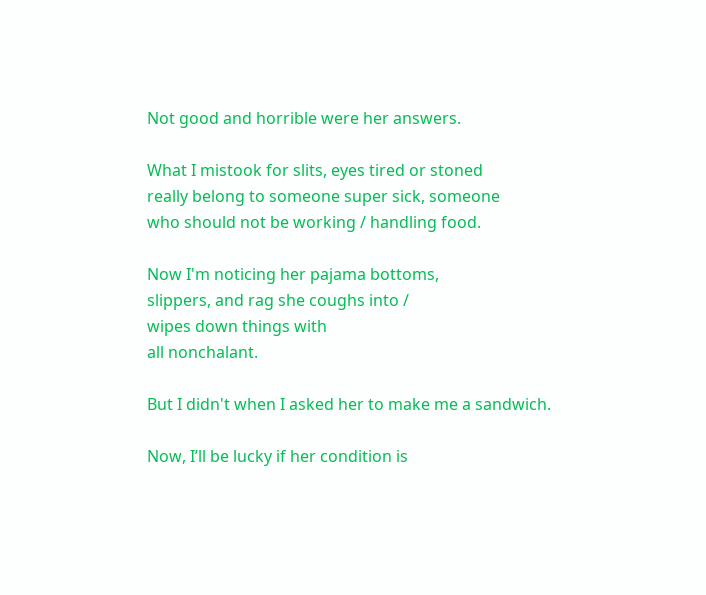Not good and horrible were her answers.

What I mistook for slits, eyes tired or stoned
really belong to someone super sick, someone
who should not be working / handling food.

Now I'm noticing her pajama bottoms,
slippers, and rag she coughs into /
wipes down things with
all nonchalant.

But I didn't when I asked her to make me a sandwich.

Now, I’ll be lucky if her condition is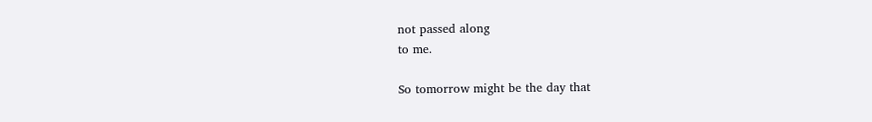not passed along
to me.

So tomorrow might be the day that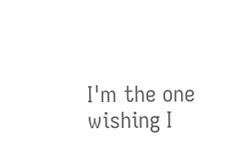I'm the one wishing I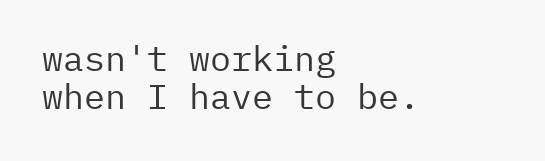wasn't working
when I have to be.